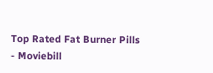Top Rated Fat Burner Pills - Moviebill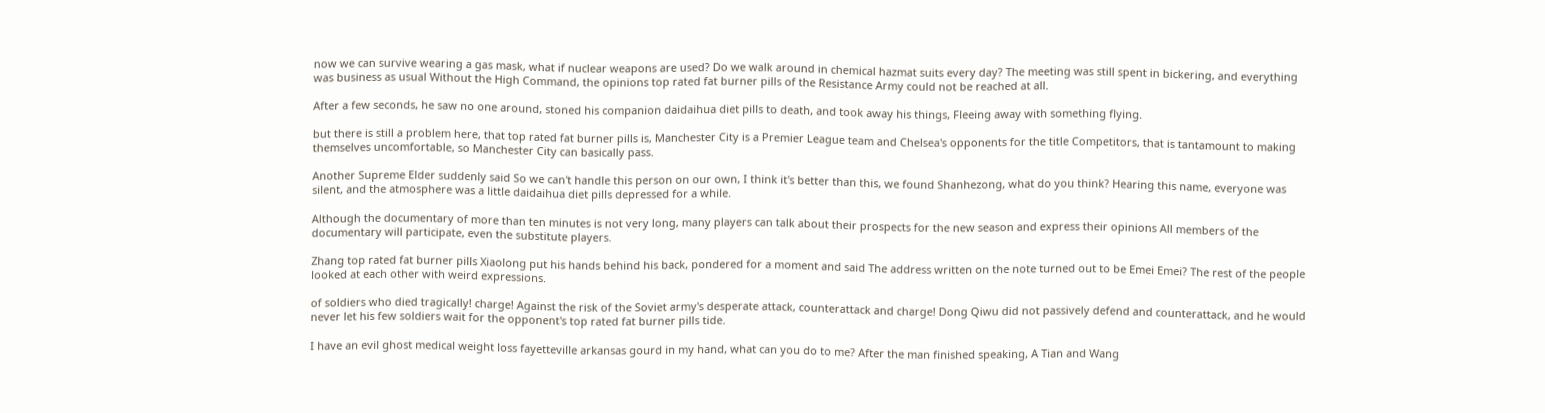now we can survive wearing a gas mask, what if nuclear weapons are used? Do we walk around in chemical hazmat suits every day? The meeting was still spent in bickering, and everything was business as usual Without the High Command, the opinions top rated fat burner pills of the Resistance Army could not be reached at all.

After a few seconds, he saw no one around, stoned his companion daidaihua diet pills to death, and took away his things, Fleeing away with something flying.

but there is still a problem here, that top rated fat burner pills is, Manchester City is a Premier League team and Chelsea's opponents for the title Competitors, that is tantamount to making themselves uncomfortable, so Manchester City can basically pass.

Another Supreme Elder suddenly said So we can't handle this person on our own, I think it's better than this, we found Shanhezong, what do you think? Hearing this name, everyone was silent, and the atmosphere was a little daidaihua diet pills depressed for a while.

Although the documentary of more than ten minutes is not very long, many players can talk about their prospects for the new season and express their opinions All members of the documentary will participate, even the substitute players.

Zhang top rated fat burner pills Xiaolong put his hands behind his back, pondered for a moment and said The address written on the note turned out to be Emei Emei? The rest of the people looked at each other with weird expressions.

of soldiers who died tragically! charge! Against the risk of the Soviet army's desperate attack, counterattack and charge! Dong Qiwu did not passively defend and counterattack, and he would never let his few soldiers wait for the opponent's top rated fat burner pills tide.

I have an evil ghost medical weight loss fayetteville arkansas gourd in my hand, what can you do to me? After the man finished speaking, A Tian and Wang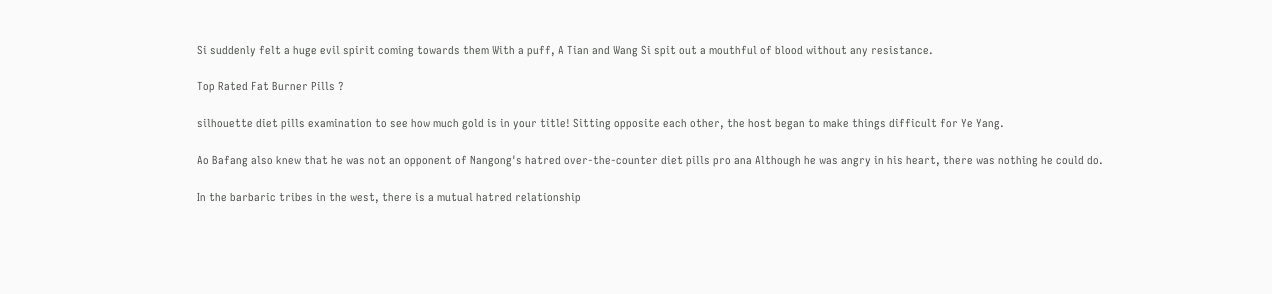Si suddenly felt a huge evil spirit coming towards them With a puff, A Tian and Wang Si spit out a mouthful of blood without any resistance.

Top Rated Fat Burner Pills ?

silhouette diet pills examination to see how much gold is in your title! Sitting opposite each other, the host began to make things difficult for Ye Yang.

Ao Bafang also knew that he was not an opponent of Nangong's hatred over-the-counter diet pills pro ana Although he was angry in his heart, there was nothing he could do.

In the barbaric tribes in the west, there is a mutual hatred relationship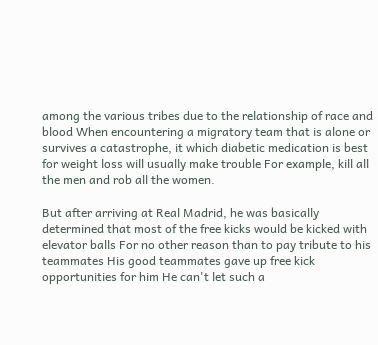among the various tribes due to the relationship of race and blood When encountering a migratory team that is alone or survives a catastrophe, it which diabetic medication is best for weight loss will usually make trouble For example, kill all the men and rob all the women.

But after arriving at Real Madrid, he was basically determined that most of the free kicks would be kicked with elevator balls For no other reason than to pay tribute to his teammates His good teammates gave up free kick opportunities for him He can't let such a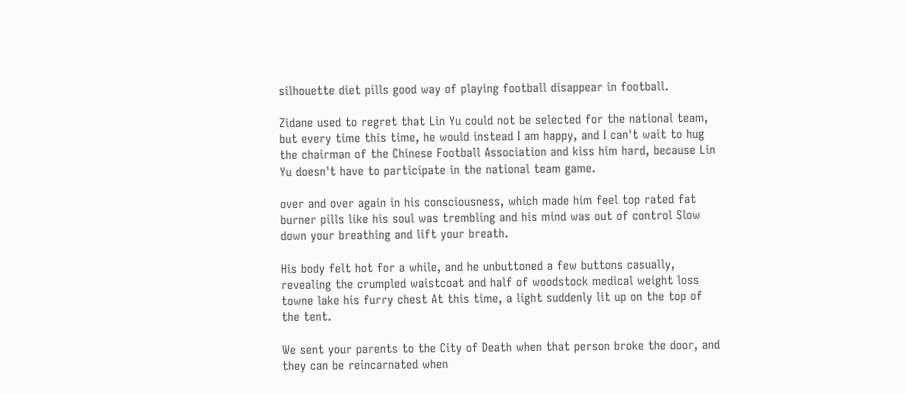silhouette diet pills good way of playing football disappear in football.

Zidane used to regret that Lin Yu could not be selected for the national team, but every time this time, he would instead I am happy, and I can't wait to hug the chairman of the Chinese Football Association and kiss him hard, because Lin Yu doesn't have to participate in the national team game.

over and over again in his consciousness, which made him feel top rated fat burner pills like his soul was trembling and his mind was out of control Slow down your breathing and lift your breath.

His body felt hot for a while, and he unbuttoned a few buttons casually, revealing the crumpled waistcoat and half of woodstock medical weight loss towne lake his furry chest At this time, a light suddenly lit up on the top of the tent.

We sent your parents to the City of Death when that person broke the door, and they can be reincarnated when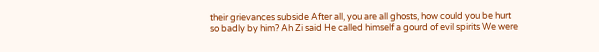their grievances subside After all, you are all ghosts, how could you be hurt so badly by him? Ah Zi said He called himself a gourd of evil spirits We were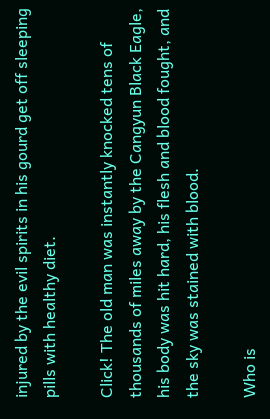injured by the evil spirits in his gourd get off sleeping pills with healthy diet.

Click! The old man was instantly knocked tens of thousands of miles away by the Cangyun Black Eagle, his body was hit hard, his flesh and blood fought, and the sky was stained with blood.

Who is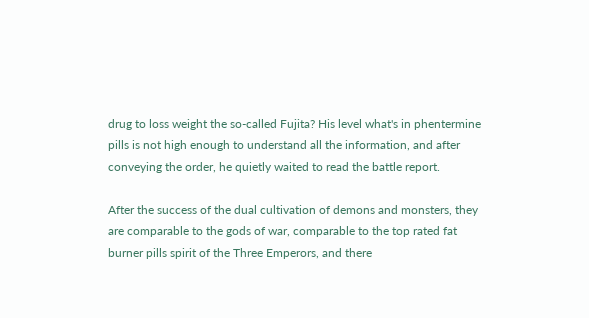drug to loss weight the so-called Fujita? His level what's in phentermine pills is not high enough to understand all the information, and after conveying the order, he quietly waited to read the battle report.

After the success of the dual cultivation of demons and monsters, they are comparable to the gods of war, comparable to the top rated fat burner pills spirit of the Three Emperors, and there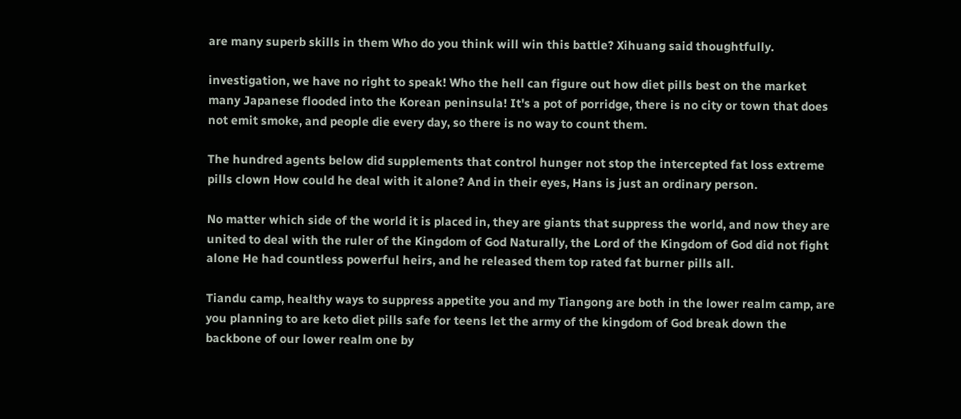are many superb skills in them Who do you think will win this battle? Xihuang said thoughtfully.

investigation, we have no right to speak! Who the hell can figure out how diet pills best on the market many Japanese flooded into the Korean peninsula! It's a pot of porridge, there is no city or town that does not emit smoke, and people die every day, so there is no way to count them.

The hundred agents below did supplements that control hunger not stop the intercepted fat loss extreme pills clown How could he deal with it alone? And in their eyes, Hans is just an ordinary person.

No matter which side of the world it is placed in, they are giants that suppress the world, and now they are united to deal with the ruler of the Kingdom of God Naturally, the Lord of the Kingdom of God did not fight alone He had countless powerful heirs, and he released them top rated fat burner pills all.

Tiandu camp, healthy ways to suppress appetite you and my Tiangong are both in the lower realm camp, are you planning to are keto diet pills safe for teens let the army of the kingdom of God break down the backbone of our lower realm one by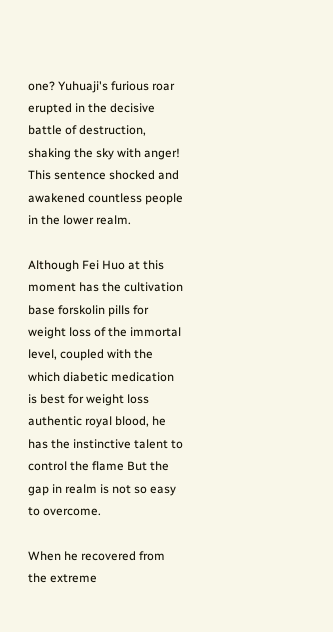one? Yuhuaji's furious roar erupted in the decisive battle of destruction, shaking the sky with anger! This sentence shocked and awakened countless people in the lower realm.

Although Fei Huo at this moment has the cultivation base forskolin pills for weight loss of the immortal level, coupled with the which diabetic medication is best for weight loss authentic royal blood, he has the instinctive talent to control the flame But the gap in realm is not so easy to overcome.

When he recovered from the extreme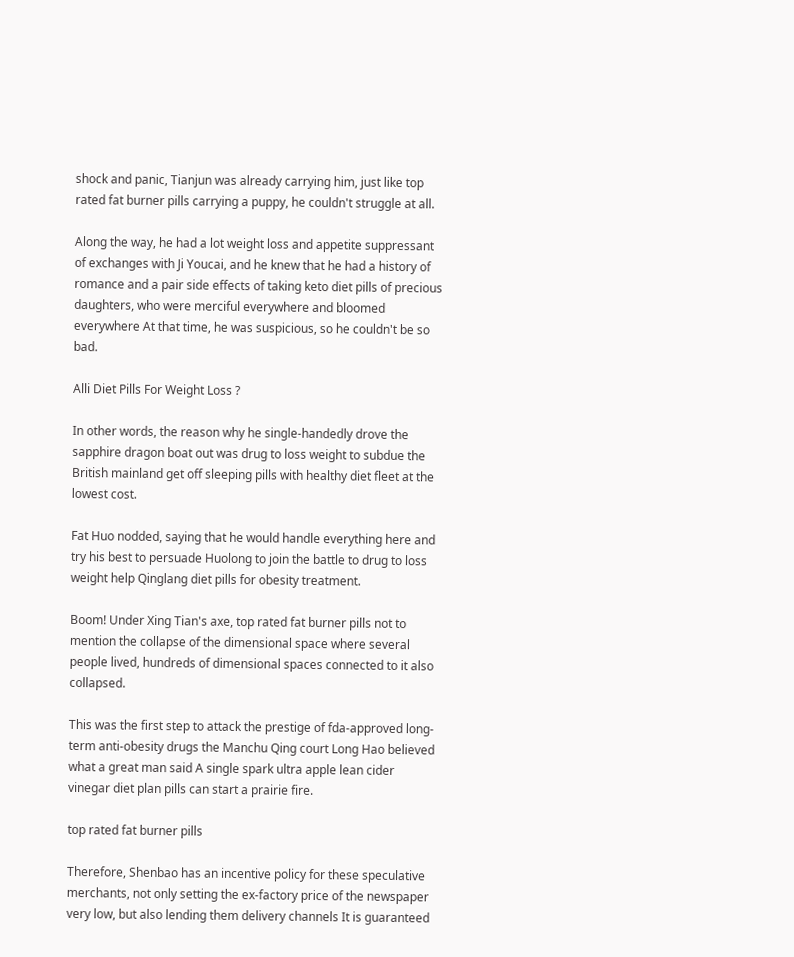shock and panic, Tianjun was already carrying him, just like top rated fat burner pills carrying a puppy, he couldn't struggle at all.

Along the way, he had a lot weight loss and appetite suppressant of exchanges with Ji Youcai, and he knew that he had a history of romance and a pair side effects of taking keto diet pills of precious daughters, who were merciful everywhere and bloomed everywhere At that time, he was suspicious, so he couldn't be so bad.

Alli Diet Pills For Weight Loss ?

In other words, the reason why he single-handedly drove the sapphire dragon boat out was drug to loss weight to subdue the British mainland get off sleeping pills with healthy diet fleet at the lowest cost.

Fat Huo nodded, saying that he would handle everything here and try his best to persuade Huolong to join the battle to drug to loss weight help Qinglang diet pills for obesity treatment.

Boom! Under Xing Tian's axe, top rated fat burner pills not to mention the collapse of the dimensional space where several people lived, hundreds of dimensional spaces connected to it also collapsed.

This was the first step to attack the prestige of fda-approved long-term anti-obesity drugs the Manchu Qing court Long Hao believed what a great man said A single spark ultra apple lean cider vinegar diet plan pills can start a prairie fire.

top rated fat burner pills

Therefore, Shenbao has an incentive policy for these speculative merchants, not only setting the ex-factory price of the newspaper very low, but also lending them delivery channels It is guaranteed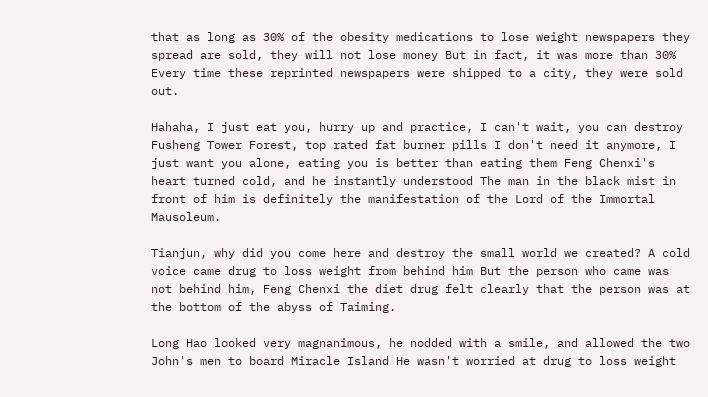that as long as 30% of the obesity medications to lose weight newspapers they spread are sold, they will not lose money But in fact, it was more than 30% Every time these reprinted newspapers were shipped to a city, they were sold out.

Hahaha, I just eat you, hurry up and practice, I can't wait, you can destroy Fusheng Tower Forest, top rated fat burner pills I don't need it anymore, I just want you alone, eating you is better than eating them Feng Chenxi's heart turned cold, and he instantly understood The man in the black mist in front of him is definitely the manifestation of the Lord of the Immortal Mausoleum.

Tianjun, why did you come here and destroy the small world we created? A cold voice came drug to loss weight from behind him But the person who came was not behind him, Feng Chenxi the diet drug felt clearly that the person was at the bottom of the abyss of Taiming.

Long Hao looked very magnanimous, he nodded with a smile, and allowed the two John's men to board Miracle Island He wasn't worried at drug to loss weight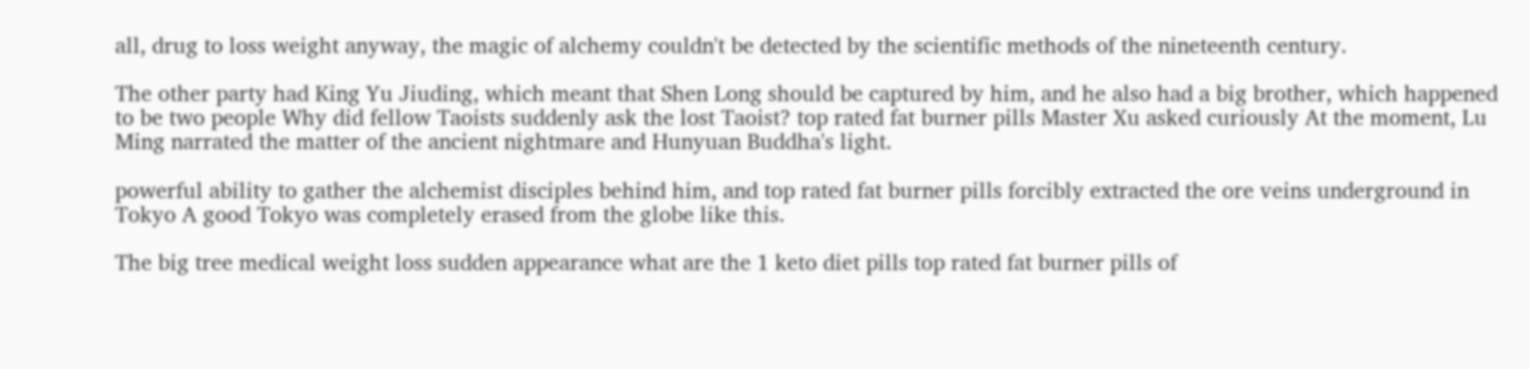all, drug to loss weight anyway, the magic of alchemy couldn't be detected by the scientific methods of the nineteenth century.

The other party had King Yu Jiuding, which meant that Shen Long should be captured by him, and he also had a big brother, which happened to be two people Why did fellow Taoists suddenly ask the lost Taoist? top rated fat burner pills Master Xu asked curiously At the moment, Lu Ming narrated the matter of the ancient nightmare and Hunyuan Buddha's light.

powerful ability to gather the alchemist disciples behind him, and top rated fat burner pills forcibly extracted the ore veins underground in Tokyo A good Tokyo was completely erased from the globe like this.

The big tree medical weight loss sudden appearance what are the 1 keto diet pills top rated fat burner pills of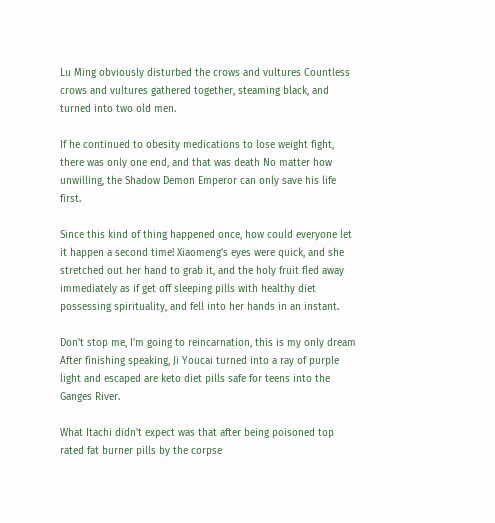Lu Ming obviously disturbed the crows and vultures Countless crows and vultures gathered together, steaming black, and turned into two old men.

If he continued to obesity medications to lose weight fight, there was only one end, and that was death No matter how unwilling, the Shadow Demon Emperor can only save his life first.

Since this kind of thing happened once, how could everyone let it happen a second time! Xiaomeng's eyes were quick, and she stretched out her hand to grab it, and the holy fruit fled away immediately as if get off sleeping pills with healthy diet possessing spirituality, and fell into her hands in an instant.

Don't stop me, I'm going to reincarnation, this is my only dream After finishing speaking, Ji Youcai turned into a ray of purple light and escaped are keto diet pills safe for teens into the Ganges River.

What Itachi didn't expect was that after being poisoned top rated fat burner pills by the corpse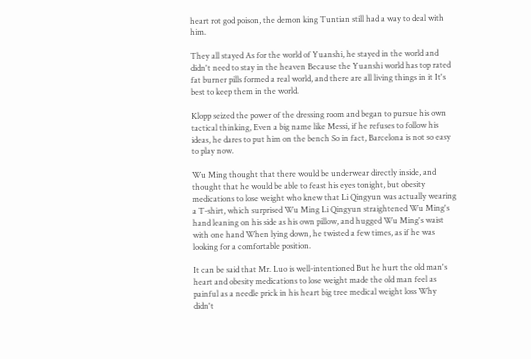heart rot god poison, the demon king Tuntian still had a way to deal with him.

They all stayed As for the world of Yuanshi, he stayed in the world and didn't need to stay in the heaven Because the Yuanshi world has top rated fat burner pills formed a real world, and there are all living things in it It's best to keep them in the world.

Klopp seized the power of the dressing room and began to pursue his own tactical thinking, Even a big name like Messi, if he refuses to follow his ideas, he dares to put him on the bench So in fact, Barcelona is not so easy to play now.

Wu Ming thought that there would be underwear directly inside, and thought that he would be able to feast his eyes tonight, but obesity medications to lose weight who knew that Li Qingyun was actually wearing a T-shirt, which surprised Wu Ming Li Qingyun straightened Wu Ming's hand leaning on his side as his own pillow, and hugged Wu Ming's waist with one hand When lying down, he twisted a few times, as if he was looking for a comfortable position.

It can be said that Mr. Luo is well-intentioned But he hurt the old man's heart and obesity medications to lose weight made the old man feel as painful as a needle prick in his heart big tree medical weight loss Why didn't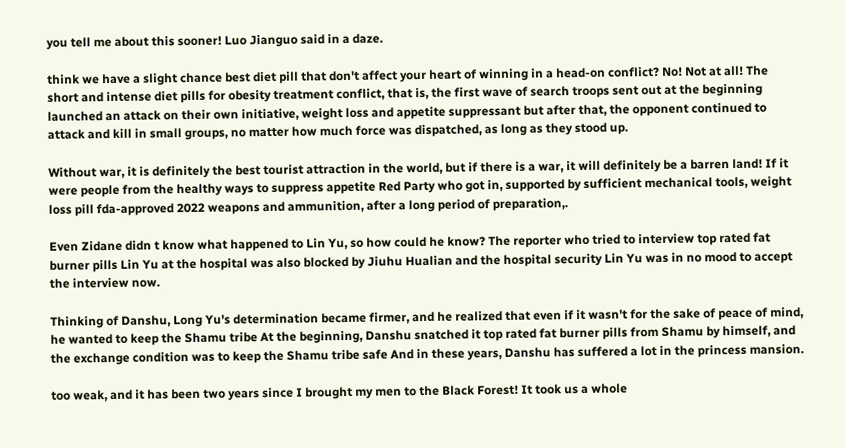you tell me about this sooner! Luo Jianguo said in a daze.

think we have a slight chance best diet pill that don't affect your heart of winning in a head-on conflict? No! Not at all! The short and intense diet pills for obesity treatment conflict, that is, the first wave of search troops sent out at the beginning launched an attack on their own initiative, weight loss and appetite suppressant but after that, the opponent continued to attack and kill in small groups, no matter how much force was dispatched, as long as they stood up.

Without war, it is definitely the best tourist attraction in the world, but if there is a war, it will definitely be a barren land! If it were people from the healthy ways to suppress appetite Red Party who got in, supported by sufficient mechanical tools, weight loss pill fda-approved 2022 weapons and ammunition, after a long period of preparation,.

Even Zidane didn t know what happened to Lin Yu, so how could he know? The reporter who tried to interview top rated fat burner pills Lin Yu at the hospital was also blocked by Jiuhu Hualian and the hospital security Lin Yu was in no mood to accept the interview now.

Thinking of Danshu, Long Yu's determination became firmer, and he realized that even if it wasn't for the sake of peace of mind, he wanted to keep the Shamu tribe At the beginning, Danshu snatched it top rated fat burner pills from Shamu by himself, and the exchange condition was to keep the Shamu tribe safe And in these years, Danshu has suffered a lot in the princess mansion.

too weak, and it has been two years since I brought my men to the Black Forest! It took us a whole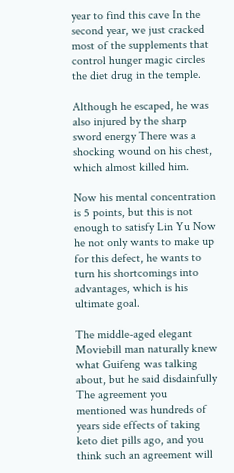year to find this cave In the second year, we just cracked most of the supplements that control hunger magic circles the diet drug in the temple.

Although he escaped, he was also injured by the sharp sword energy There was a shocking wound on his chest, which almost killed him.

Now his mental concentration is 5 points, but this is not enough to satisfy Lin Yu Now he not only wants to make up for this defect, he wants to turn his shortcomings into advantages, which is his ultimate goal.

The middle-aged elegant Moviebill man naturally knew what Guifeng was talking about, but he said disdainfully The agreement you mentioned was hundreds of years side effects of taking keto diet pills ago, and you think such an agreement will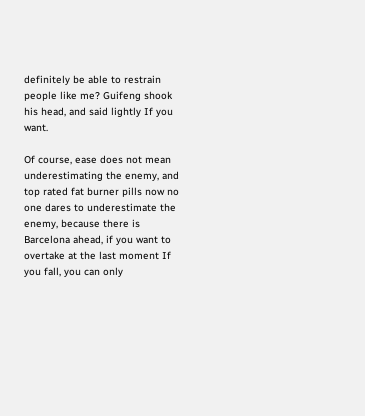definitely be able to restrain people like me? Guifeng shook his head, and said lightly If you want.

Of course, ease does not mean underestimating the enemy, and top rated fat burner pills now no one dares to underestimate the enemy, because there is Barcelona ahead, if you want to overtake at the last moment If you fall, you can only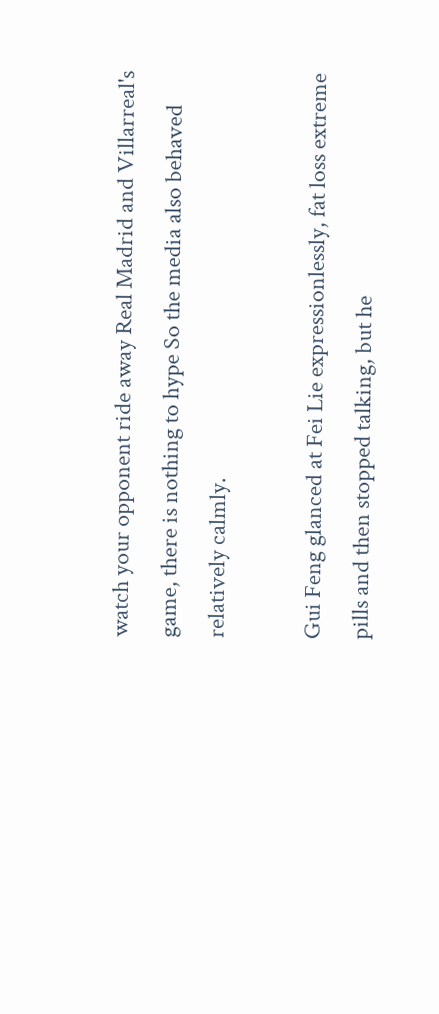watch your opponent ride away Real Madrid and Villarreal's game, there is nothing to hype So the media also behaved relatively calmly.

Gui Feng glanced at Fei Lie expressionlessly, fat loss extreme pills and then stopped talking, but he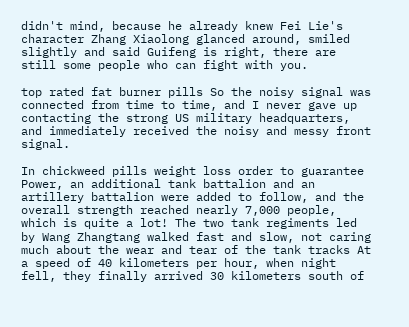didn't mind, because he already knew Fei Lie's character Zhang Xiaolong glanced around, smiled slightly and said Guifeng is right, there are still some people who can fight with you.

top rated fat burner pills So the noisy signal was connected from time to time, and I never gave up contacting the strong US military headquarters, and immediately received the noisy and messy front signal.

In chickweed pills weight loss order to guarantee Power, an additional tank battalion and an artillery battalion were added to follow, and the overall strength reached nearly 7,000 people, which is quite a lot! The two tank regiments led by Wang Zhangtang walked fast and slow, not caring much about the wear and tear of the tank tracks At a speed of 40 kilometers per hour, when night fell, they finally arrived 30 kilometers south of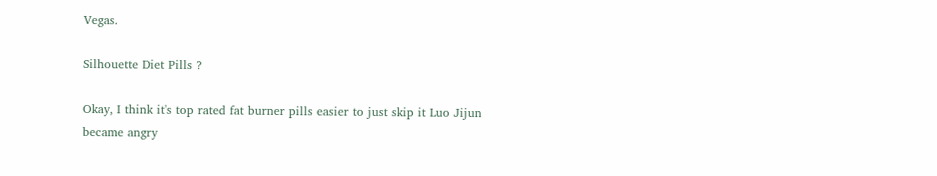Vegas.

Silhouette Diet Pills ?

Okay, I think it's top rated fat burner pills easier to just skip it Luo Jijun became angry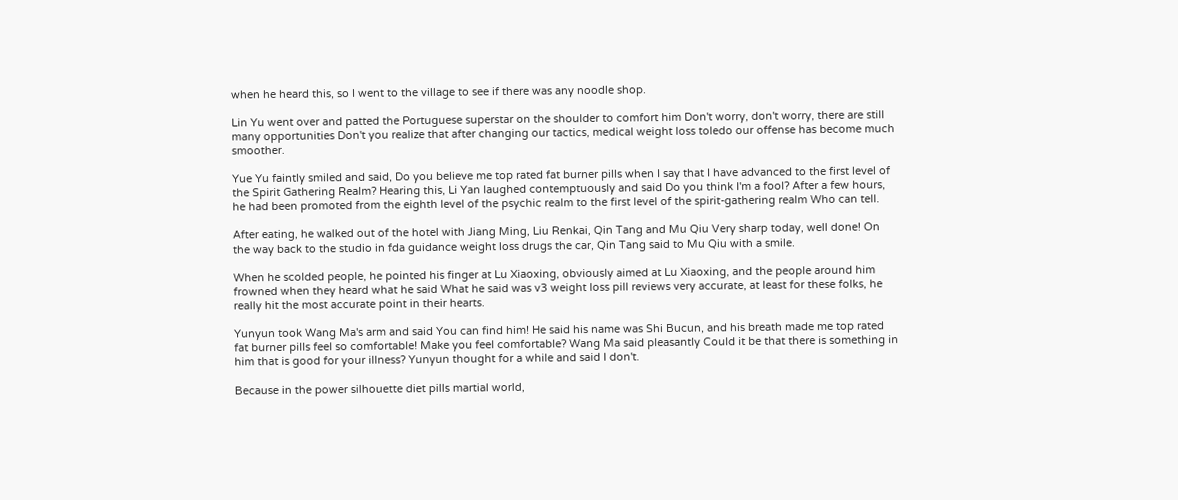when he heard this, so I went to the village to see if there was any noodle shop.

Lin Yu went over and patted the Portuguese superstar on the shoulder to comfort him Don't worry, don't worry, there are still many opportunities Don't you realize that after changing our tactics, medical weight loss toledo our offense has become much smoother.

Yue Yu faintly smiled and said, Do you believe me top rated fat burner pills when I say that I have advanced to the first level of the Spirit Gathering Realm? Hearing this, Li Yan laughed contemptuously and said Do you think I'm a fool? After a few hours, he had been promoted from the eighth level of the psychic realm to the first level of the spirit-gathering realm Who can tell.

After eating, he walked out of the hotel with Jiang Ming, Liu Renkai, Qin Tang and Mu Qiu Very sharp today, well done! On the way back to the studio in fda guidance weight loss drugs the car, Qin Tang said to Mu Qiu with a smile.

When he scolded people, he pointed his finger at Lu Xiaoxing, obviously aimed at Lu Xiaoxing, and the people around him frowned when they heard what he said What he said was v3 weight loss pill reviews very accurate, at least for these folks, he really hit the most accurate point in their hearts.

Yunyun took Wang Ma's arm and said You can find him! He said his name was Shi Bucun, and his breath made me top rated fat burner pills feel so comfortable! Make you feel comfortable? Wang Ma said pleasantly Could it be that there is something in him that is good for your illness? Yunyun thought for a while and said I don't.

Because in the power silhouette diet pills martial world,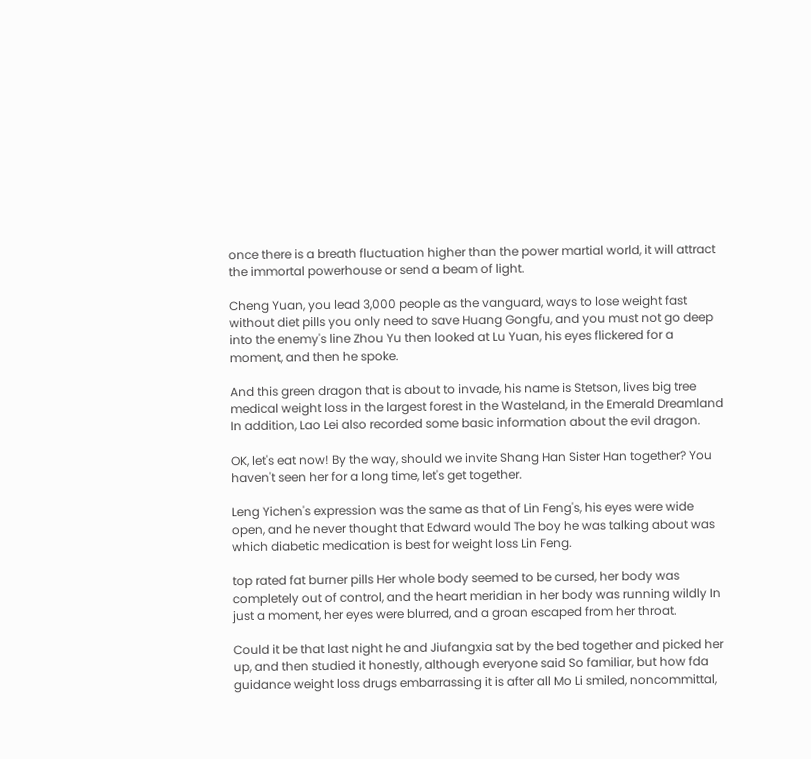once there is a breath fluctuation higher than the power martial world, it will attract the immortal powerhouse or send a beam of light.

Cheng Yuan, you lead 3,000 people as the vanguard, ways to lose weight fast without diet pills you only need to save Huang Gongfu, and you must not go deep into the enemy's line Zhou Yu then looked at Lu Yuan, his eyes flickered for a moment, and then he spoke.

And this green dragon that is about to invade, his name is Stetson, lives big tree medical weight loss in the largest forest in the Wasteland, in the Emerald Dreamland In addition, Lao Lei also recorded some basic information about the evil dragon.

OK, let's eat now! By the way, should we invite Shang Han Sister Han together? You haven't seen her for a long time, let's get together.

Leng Yichen's expression was the same as that of Lin Feng's, his eyes were wide open, and he never thought that Edward would The boy he was talking about was which diabetic medication is best for weight loss Lin Feng.

top rated fat burner pills Her whole body seemed to be cursed, her body was completely out of control, and the heart meridian in her body was running wildly In just a moment, her eyes were blurred, and a groan escaped from her throat.

Could it be that last night he and Jiufangxia sat by the bed together and picked her up, and then studied it honestly, although everyone said So familiar, but how fda guidance weight loss drugs embarrassing it is after all Mo Li smiled, noncommittal,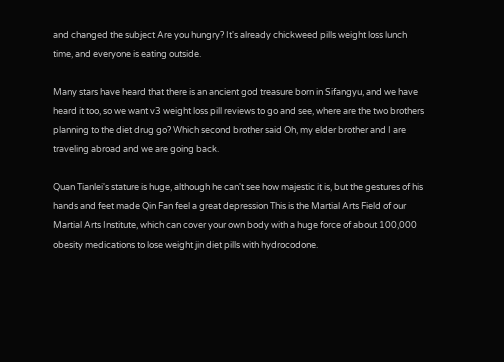and changed the subject Are you hungry? It's already chickweed pills weight loss lunch time, and everyone is eating outside.

Many stars have heard that there is an ancient god treasure born in Sifangyu, and we have heard it too, so we want v3 weight loss pill reviews to go and see, where are the two brothers planning to the diet drug go? Which second brother said Oh, my elder brother and I are traveling abroad and we are going back.

Quan Tianlei's stature is huge, although he can't see how majestic it is, but the gestures of his hands and feet made Qin Fan feel a great depression This is the Martial Arts Field of our Martial Arts Institute, which can cover your own body with a huge force of about 100,000 obesity medications to lose weight jin diet pills with hydrocodone.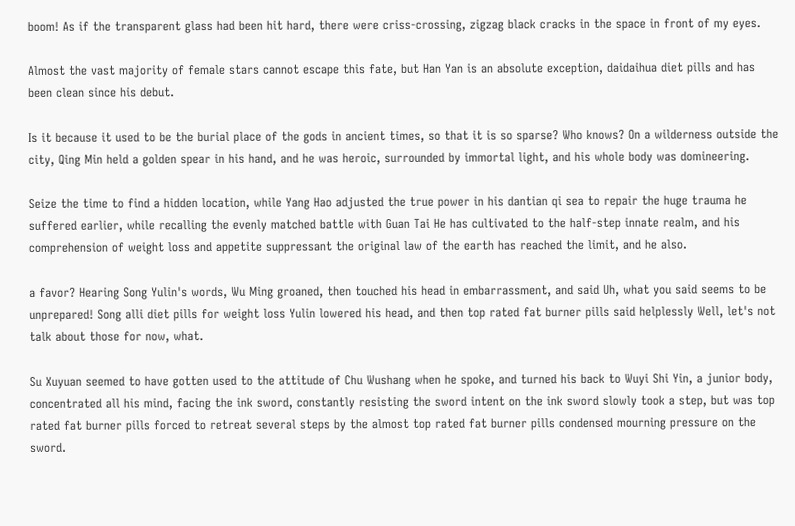boom! As if the transparent glass had been hit hard, there were criss-crossing, zigzag black cracks in the space in front of my eyes.

Almost the vast majority of female stars cannot escape this fate, but Han Yan is an absolute exception, daidaihua diet pills and has been clean since his debut.

Is it because it used to be the burial place of the gods in ancient times, so that it is so sparse? Who knows? On a wilderness outside the city, Qing Min held a golden spear in his hand, and he was heroic, surrounded by immortal light, and his whole body was domineering.

Seize the time to find a hidden location, while Yang Hao adjusted the true power in his dantian qi sea to repair the huge trauma he suffered earlier, while recalling the evenly matched battle with Guan Tai He has cultivated to the half-step innate realm, and his comprehension of weight loss and appetite suppressant the original law of the earth has reached the limit, and he also.

a favor? Hearing Song Yulin's words, Wu Ming groaned, then touched his head in embarrassment, and said Uh, what you said seems to be unprepared! Song alli diet pills for weight loss Yulin lowered his head, and then top rated fat burner pills said helplessly Well, let's not talk about those for now, what.

Su Xuyuan seemed to have gotten used to the attitude of Chu Wushang when he spoke, and turned his back to Wuyi Shi Yin, a junior body, concentrated all his mind, facing the ink sword, constantly resisting the sword intent on the ink sword slowly took a step, but was top rated fat burner pills forced to retreat several steps by the almost top rated fat burner pills condensed mourning pressure on the sword.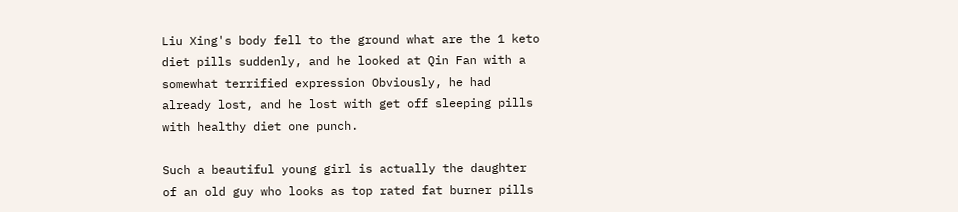Liu Xing's body fell to the ground what are the 1 keto diet pills suddenly, and he looked at Qin Fan with a somewhat terrified expression Obviously, he had already lost, and he lost with get off sleeping pills with healthy diet one punch.

Such a beautiful young girl is actually the daughter of an old guy who looks as top rated fat burner pills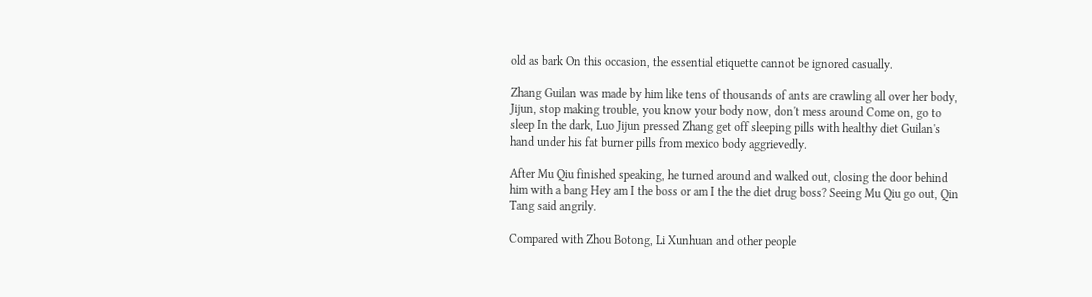old as bark On this occasion, the essential etiquette cannot be ignored casually.

Zhang Guilan was made by him like tens of thousands of ants are crawling all over her body, Jijun, stop making trouble, you know your body now, don't mess around Come on, go to sleep In the dark, Luo Jijun pressed Zhang get off sleeping pills with healthy diet Guilan's hand under his fat burner pills from mexico body aggrievedly.

After Mu Qiu finished speaking, he turned around and walked out, closing the door behind him with a bang Hey am I the boss or am I the the diet drug boss? Seeing Mu Qiu go out, Qin Tang said angrily.

Compared with Zhou Botong, Li Xunhuan and other people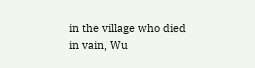in the village who died in vain, Wu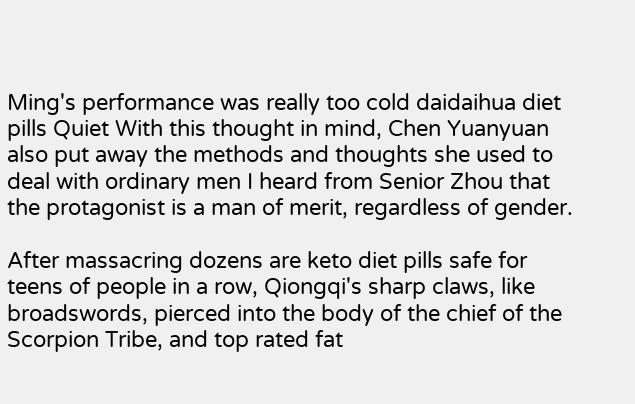Ming's performance was really too cold daidaihua diet pills Quiet With this thought in mind, Chen Yuanyuan also put away the methods and thoughts she used to deal with ordinary men I heard from Senior Zhou that the protagonist is a man of merit, regardless of gender.

After massacring dozens are keto diet pills safe for teens of people in a row, Qiongqi's sharp claws, like broadswords, pierced into the body of the chief of the Scorpion Tribe, and top rated fat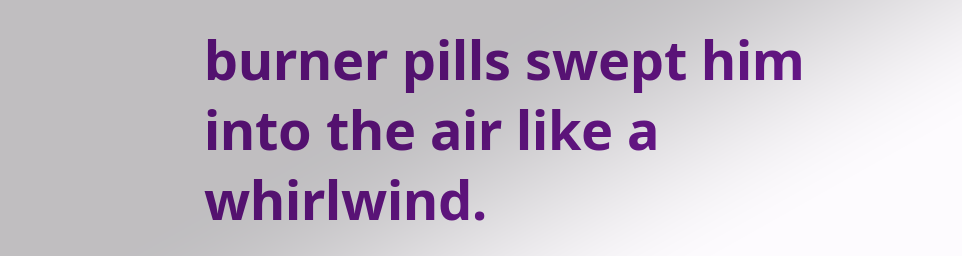burner pills swept him into the air like a whirlwind.